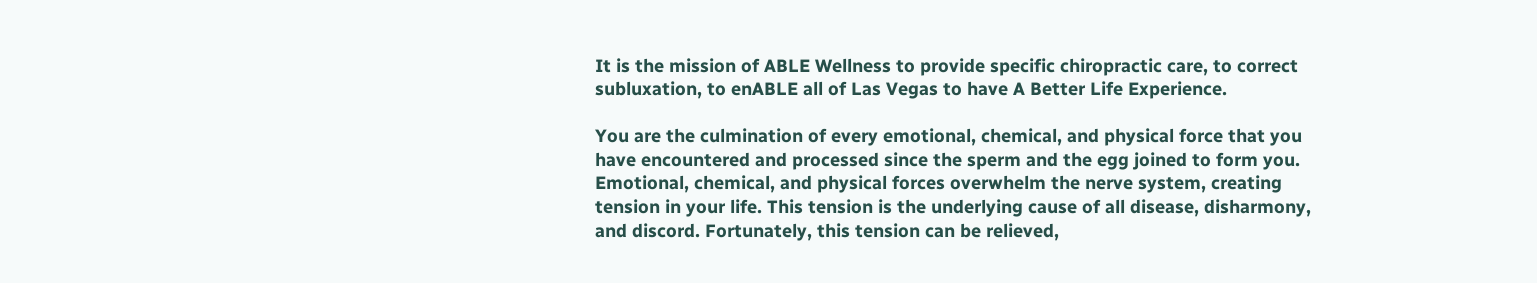It is the mission of ABLE Wellness to provide specific chiropractic care, to correct subluxation, to enABLE all of Las Vegas to have A Better Life Experience.

You are the culmination of every emotional, chemical, and physical force that you have encountered and processed since the sperm and the egg joined to form you. Emotional, chemical, and physical forces overwhelm the nerve system, creating tension in your life. This tension is the underlying cause of all disease, disharmony, and discord. Fortunately, this tension can be relieved,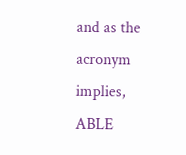and as the acronym implies, ABLE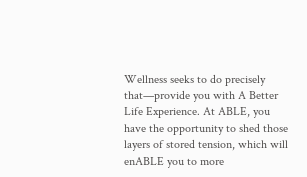Wellness seeks to do precisely that—provide you with A Better Life Experience. At ABLE, you have the opportunity to shed those layers of stored tension, which will enABLE you to more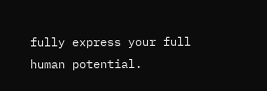fully express your full human potential.